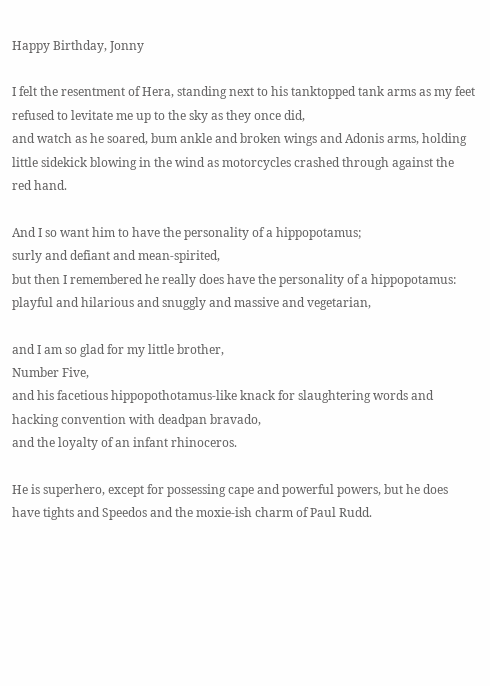Happy Birthday, Jonny

I felt the resentment of Hera, standing next to his tanktopped tank arms as my feet refused to levitate me up to the sky as they once did,
and watch as he soared, bum ankle and broken wings and Adonis arms, holding little sidekick blowing in the wind as motorcycles crashed through against the red hand.

And I so want him to have the personality of a hippopotamus;
surly and defiant and mean-spirited,
but then I remembered he really does have the personality of a hippopotamus:
playful and hilarious and snuggly and massive and vegetarian,

and I am so glad for my little brother,
Number Five,
and his facetious hippopothotamus-like knack for slaughtering words and hacking convention with deadpan bravado,
and the loyalty of an infant rhinoceros.

He is superhero, except for possessing cape and powerful powers, but he does have tights and Speedos and the moxie-ish charm of Paul Rudd.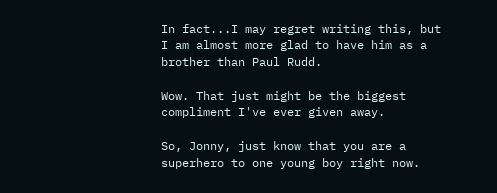In fact...I may regret writing this, but I am almost more glad to have him as a brother than Paul Rudd.

Wow. That just might be the biggest compliment I've ever given away.

So, Jonny, just know that you are a superhero to one young boy right now.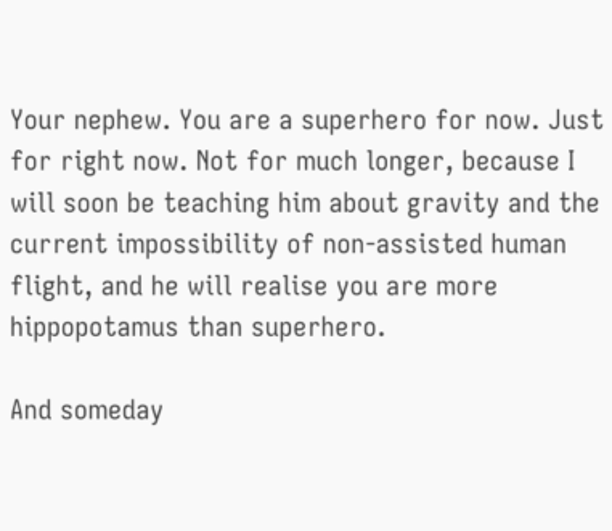Your nephew. You are a superhero for now. Just for right now. Not for much longer, because I will soon be teaching him about gravity and the current impossibility of non-assisted human flight, and he will realise you are more hippopotamus than superhero.

And someday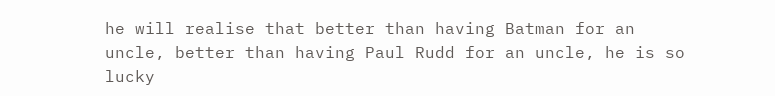he will realise that better than having Batman for an uncle, better than having Paul Rudd for an uncle, he is so lucky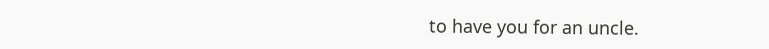to have you for an uncle.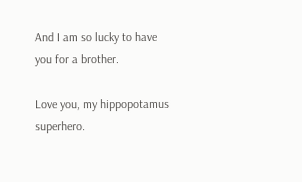And I am so lucky to have you for a brother.

Love you, my hippopotamus superhero.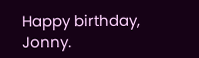Happy birthday, Jonny.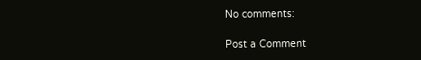No comments:

Post a Comment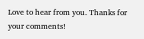Love to hear from you. Thanks for your comments!